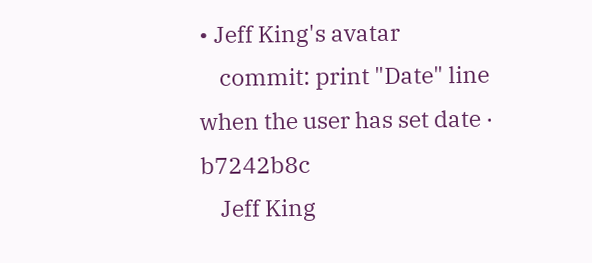• Jeff King's avatar
    commit: print "Date" line when the user has set date · b7242b8c
    Jeff King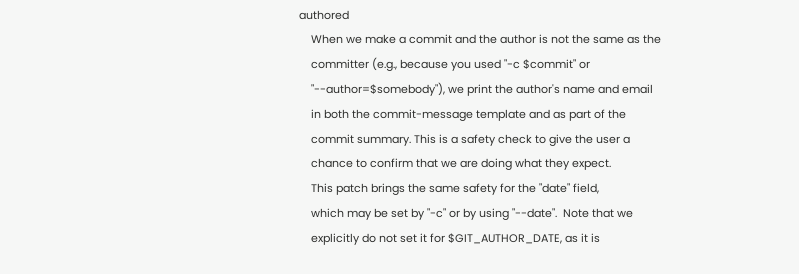authored
    When we make a commit and the author is not the same as the
    committer (e.g., because you used "-c $commit" or
    "--author=$somebody"), we print the author's name and email
    in both the commit-message template and as part of the
    commit summary. This is a safety check to give the user a
    chance to confirm that we are doing what they expect.
    This patch brings the same safety for the "date" field,
    which may be set by "-c" or by using "--date".  Note that we
    explicitly do not set it for $GIT_AUTHOR_DATE, as it is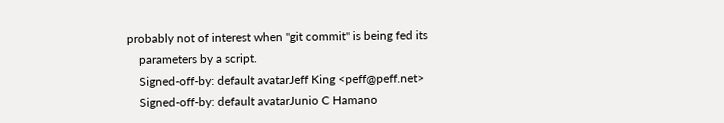probably not of interest when "git commit" is being fed its
    parameters by a script.
    Signed-off-by: default avatarJeff King <peff@peff.net>
    Signed-off-by: default avatarJunio C Hamano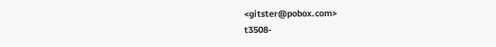<gitster@pobox.com>
t3508-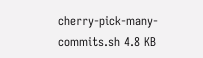cherry-pick-many-commits.sh 4.8 KB